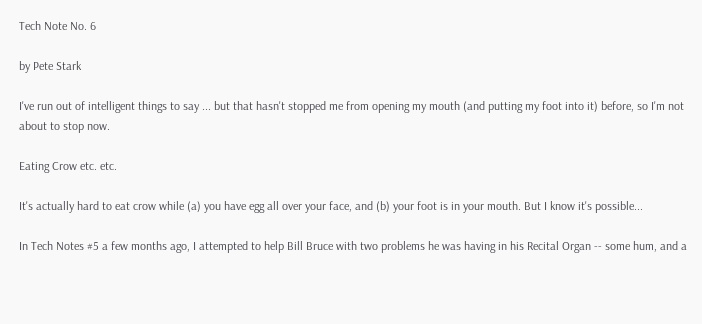Tech Note No. 6

by Pete Stark

I've run out of intelligent things to say ... but that hasn't stopped me from opening my mouth (and putting my foot into it) before, so I'm not about to stop now.

Eating Crow etc. etc.

It's actually hard to eat crow while (a) you have egg all over your face, and (b) your foot is in your mouth. But I know it's possible...

In Tech Notes #5 a few months ago, I attempted to help Bill Bruce with two problems he was having in his Recital Organ -- some hum, and a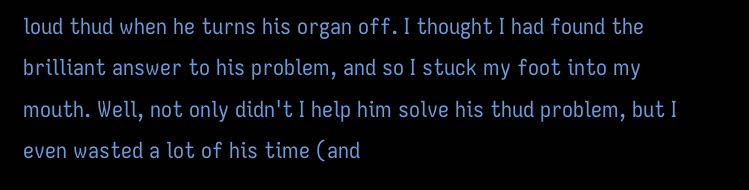loud thud when he turns his organ off. I thought I had found the brilliant answer to his problem, and so I stuck my foot into my mouth. Well, not only didn't I help him solve his thud problem, but I even wasted a lot of his time (and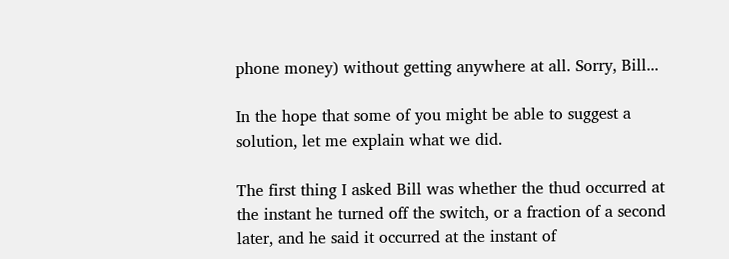phone money) without getting anywhere at all. Sorry, Bill...

In the hope that some of you might be able to suggest a solution, let me explain what we did.

The first thing I asked Bill was whether the thud occurred at the instant he turned off the switch, or a fraction of a second later, and he said it occurred at the instant of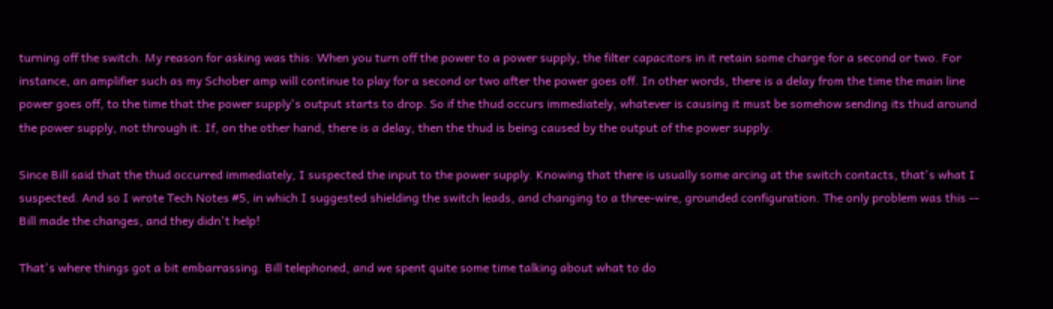turning off the switch. My reason for asking was this: When you turn off the power to a power supply, the filter capacitors in it retain some charge for a second or two. For instance, an amplifier such as my Schober amp will continue to play for a second or two after the power goes off. In other words, there is a delay from the time the main line power goes off, to the time that the power supply's output starts to drop. So if the thud occurs immediately, whatever is causing it must be somehow sending its thud around the power supply, not through it. If, on the other hand, there is a delay, then the thud is being caused by the output of the power supply.

Since Bill said that the thud occurred immediately, I suspected the input to the power supply. Knowing that there is usually some arcing at the switch contacts, that's what I suspected. And so I wrote Tech Notes #5, in which I suggested shielding the switch leads, and changing to a three-wire, grounded configuration. The only problem was this -- Bill made the changes, and they didn't help!

That's where things got a bit embarrassing. Bill telephoned, and we spent quite some time talking about what to do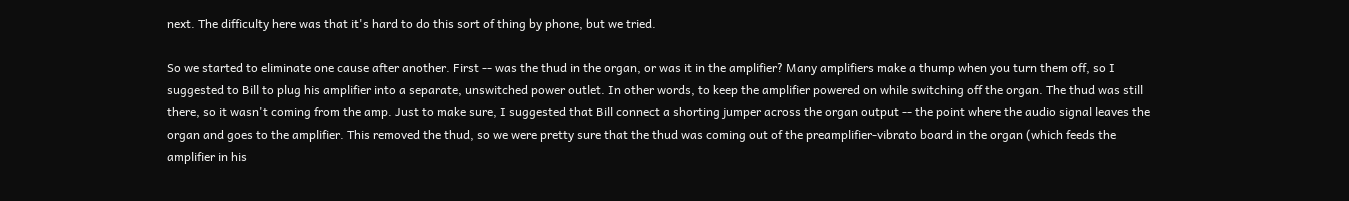next. The difficulty here was that it's hard to do this sort of thing by phone, but we tried.

So we started to eliminate one cause after another. First -- was the thud in the organ, or was it in the amplifier? Many amplifiers make a thump when you turn them off, so I suggested to Bill to plug his amplifier into a separate, unswitched power outlet. In other words, to keep the amplifier powered on while switching off the organ. The thud was still there, so it wasn't coming from the amp. Just to make sure, I suggested that Bill connect a shorting jumper across the organ output -- the point where the audio signal leaves the organ and goes to the amplifier. This removed the thud, so we were pretty sure that the thud was coming out of the preamplifier-vibrato board in the organ (which feeds the amplifier in his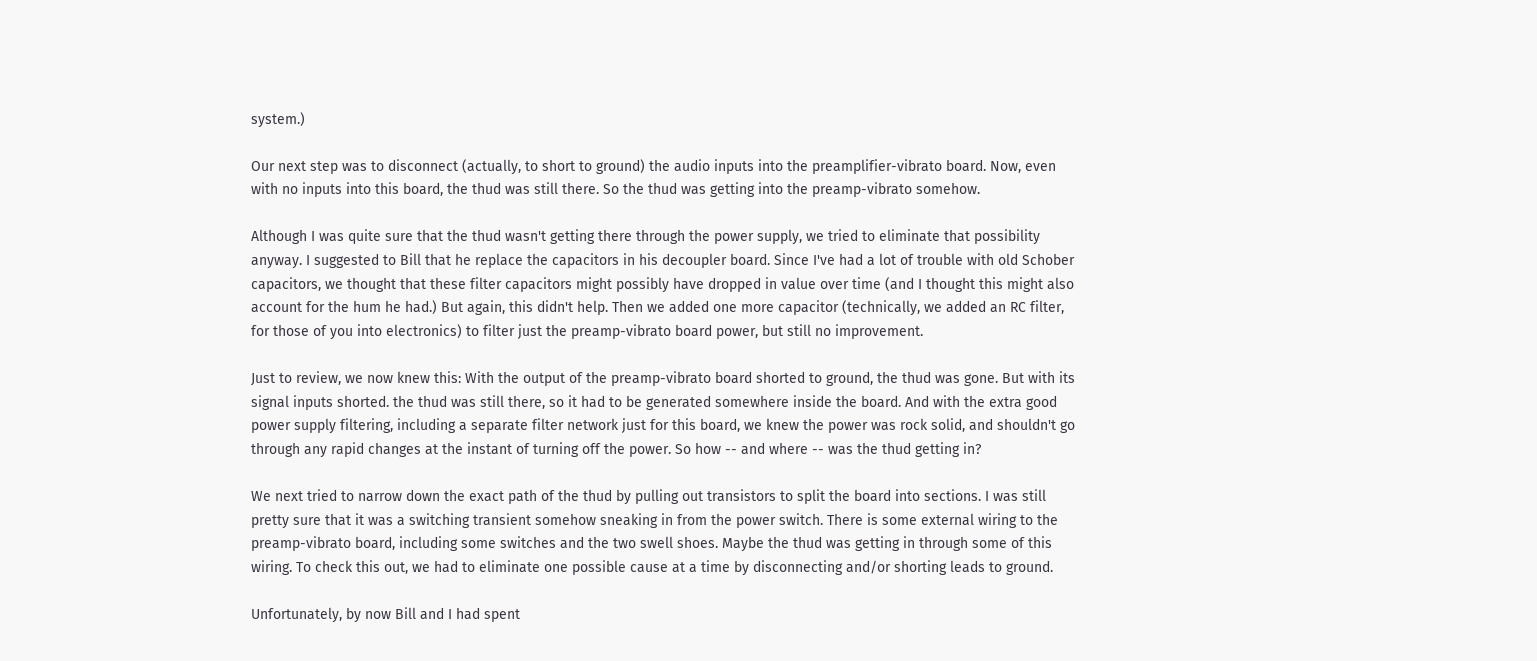system.)

Our next step was to disconnect (actually, to short to ground) the audio inputs into the preamplifier-vibrato board. Now, even with no inputs into this board, the thud was still there. So the thud was getting into the preamp-vibrato somehow.

Although I was quite sure that the thud wasn't getting there through the power supply, we tried to eliminate that possibility anyway. I suggested to Bill that he replace the capacitors in his decoupler board. Since I've had a lot of trouble with old Schober capacitors, we thought that these filter capacitors might possibly have dropped in value over time (and I thought this might also account for the hum he had.) But again, this didn't help. Then we added one more capacitor (technically, we added an RC filter, for those of you into electronics) to filter just the preamp-vibrato board power, but still no improvement.

Just to review, we now knew this: With the output of the preamp-vibrato board shorted to ground, the thud was gone. But with its signal inputs shorted. the thud was still there, so it had to be generated somewhere inside the board. And with the extra good power supply filtering, including a separate filter network just for this board, we knew the power was rock solid, and shouldn't go through any rapid changes at the instant of turning off the power. So how -- and where -- was the thud getting in?

We next tried to narrow down the exact path of the thud by pulling out transistors to split the board into sections. I was still pretty sure that it was a switching transient somehow sneaking in from the power switch. There is some external wiring to the preamp-vibrato board, including some switches and the two swell shoes. Maybe the thud was getting in through some of this wiring. To check this out, we had to eliminate one possible cause at a time by disconnecting and/or shorting leads to ground.

Unfortunately, by now Bill and I had spent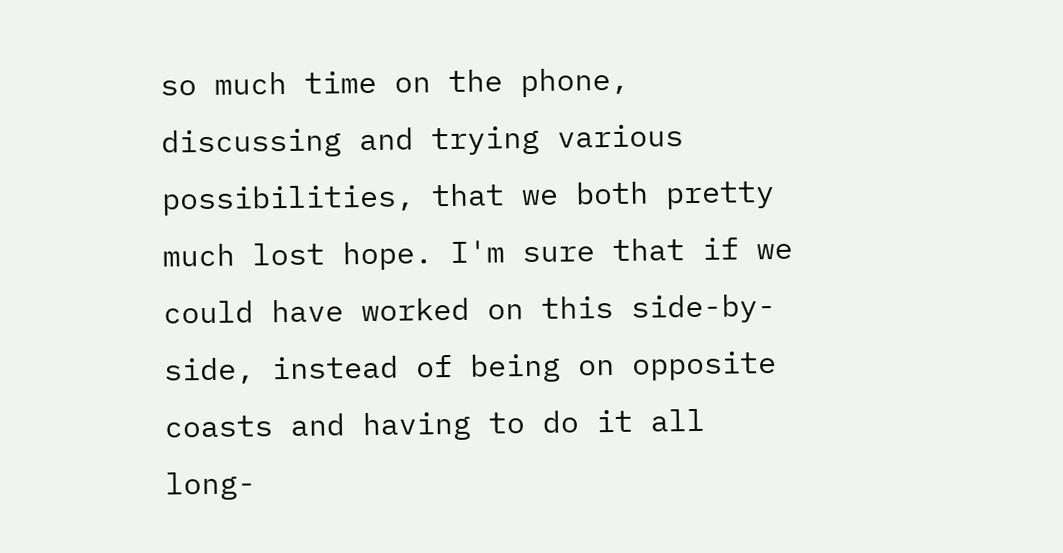so much time on the phone, discussing and trying various possibilities, that we both pretty much lost hope. I'm sure that if we could have worked on this side-by-side, instead of being on opposite coasts and having to do it all long-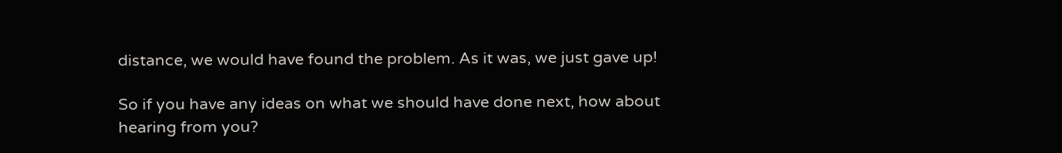distance, we would have found the problem. As it was, we just gave up!

So if you have any ideas on what we should have done next, how about hearing from you?